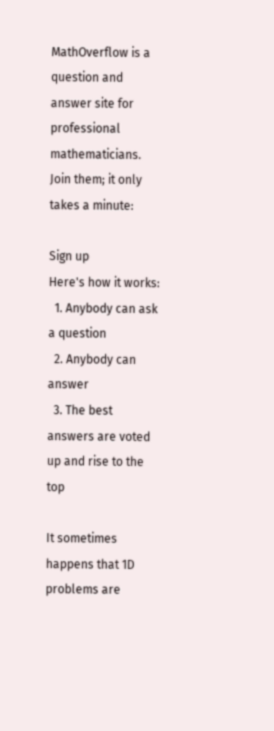MathOverflow is a question and answer site for professional mathematicians. Join them; it only takes a minute:

Sign up
Here's how it works:
  1. Anybody can ask a question
  2. Anybody can answer
  3. The best answers are voted up and rise to the top

It sometimes happens that 1D problems are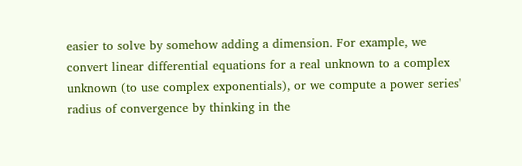easier to solve by somehow adding a dimension. For example, we convert linear differential equations for a real unknown to a complex unknown (to use complex exponentials), or we compute a power series' radius of convergence by thinking in the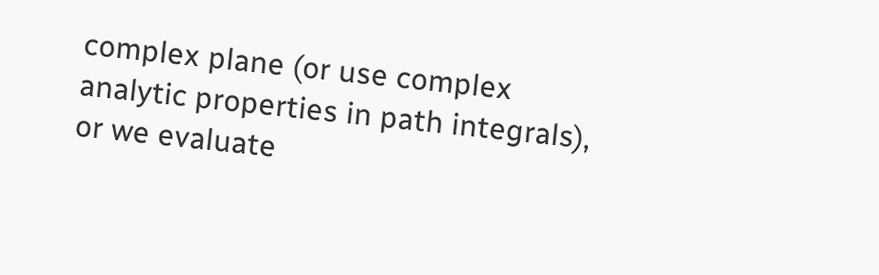complex plane (or use complex analytic properties in path integrals), or we evaluate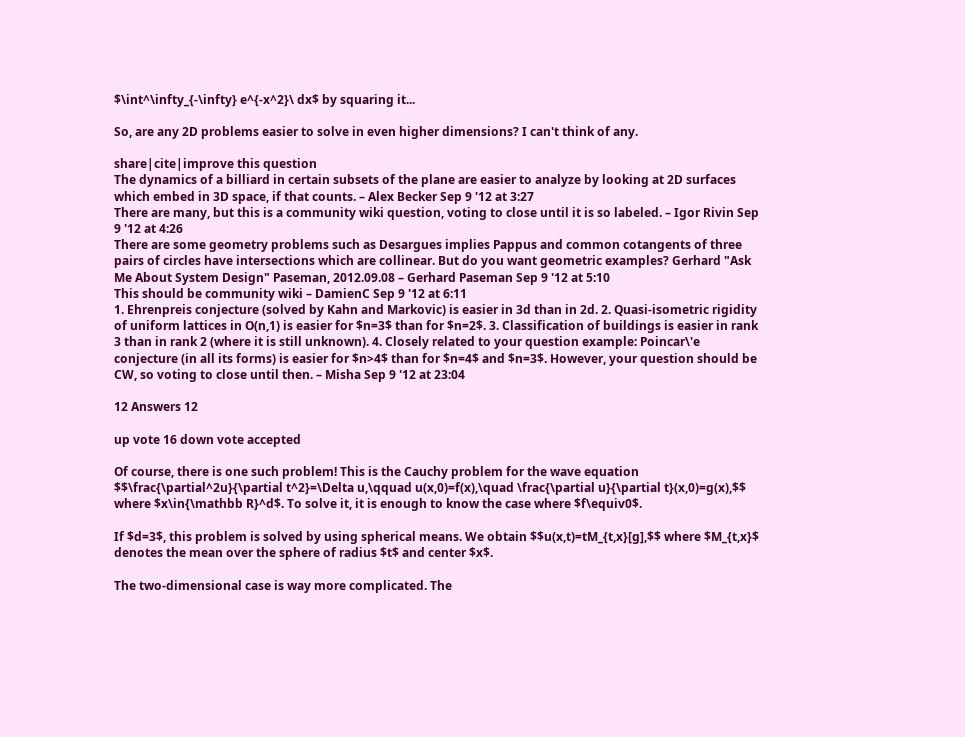$\int^\infty_{-\infty} e^{-x^2}\ dx$ by squaring it...

So, are any 2D problems easier to solve in even higher dimensions? I can't think of any.

share|cite|improve this question
The dynamics of a billiard in certain subsets of the plane are easier to analyze by looking at 2D surfaces which embed in 3D space, if that counts. – Alex Becker Sep 9 '12 at 3:27
There are many, but this is a community wiki question, voting to close until it is so labeled. – Igor Rivin Sep 9 '12 at 4:26
There are some geometry problems such as Desargues implies Pappus and common cotangents of three pairs of circles have intersections which are collinear. But do you want geometric examples? Gerhard "Ask Me About System Design" Paseman, 2012.09.08 – Gerhard Paseman Sep 9 '12 at 5:10
This should be community wiki – DamienC Sep 9 '12 at 6:11
1. Ehrenpreis conjecture (solved by Kahn and Markovic) is easier in 3d than in 2d. 2. Quasi-isometric rigidity of uniform lattices in O(n,1) is easier for $n=3$ than for $n=2$. 3. Classification of buildings is easier in rank 3 than in rank 2 (where it is still unknown). 4. Closely related to your question example: Poincar\'e conjecture (in all its forms) is easier for $n>4$ than for $n=4$ and $n=3$. However, your question should be CW, so voting to close until then. – Misha Sep 9 '12 at 23:04

12 Answers 12

up vote 16 down vote accepted

Of course, there is one such problem! This is the Cauchy problem for the wave equation $$\frac{\partial^2u}{\partial t^2}=\Delta u,\qquad u(x,0)=f(x),\quad \frac{\partial u}{\partial t}(x,0)=g(x),$$ where $x\in{\mathbb R}^d$. To solve it, it is enough to know the case where $f\equiv0$.

If $d=3$, this problem is solved by using spherical means. We obtain $$u(x,t)=tM_{t,x}[g],$$ where $M_{t,x}$ denotes the mean over the sphere of radius $t$ and center $x$.

The two-dimensional case is way more complicated. The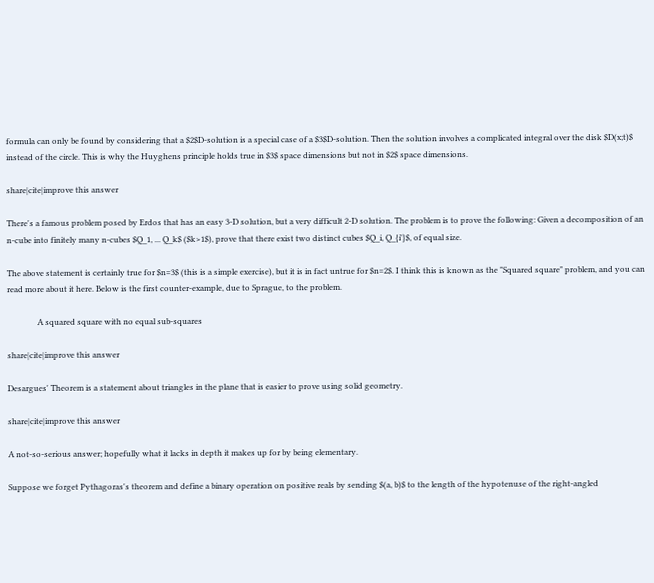formula can only be found by considering that a $2$D-solution is a special case of a $3$D-solution. Then the solution involves a complicated integral over the disk $D(x;t)$ instead of the circle. This is why the Huyghens principle holds true in $3$ space dimensions but not in $2$ space dimensions.

share|cite|improve this answer

There's a famous problem posed by Erdos that has an easy 3-D solution, but a very difficult 2-D solution. The problem is to prove the following: Given a decomposition of an n-cube into finitely many n-cubes $Q_1, ... Q_k$ ($k>1$), prove that there exist two distinct cubes $Q_i, Q_{i'}$, of equal size.

The above statement is certainly true for $n=3$ (this is a simple exercise), but it is in fact untrue for $n=2$. I think this is known as the "Squared square" problem, and you can read more about it here. Below is the first counter-example, due to Sprague, to the problem.

               A squared square with no equal sub-squares

share|cite|improve this answer

Desargues' Theorem is a statement about triangles in the plane that is easier to prove using solid geometry.

share|cite|improve this answer

A not-so-serious answer; hopefully what it lacks in depth it makes up for by being elementary.

Suppose we forget Pythagoras's theorem and define a binary operation on positive reals by sending $(a, b)$ to the length of the hypotenuse of the right-angled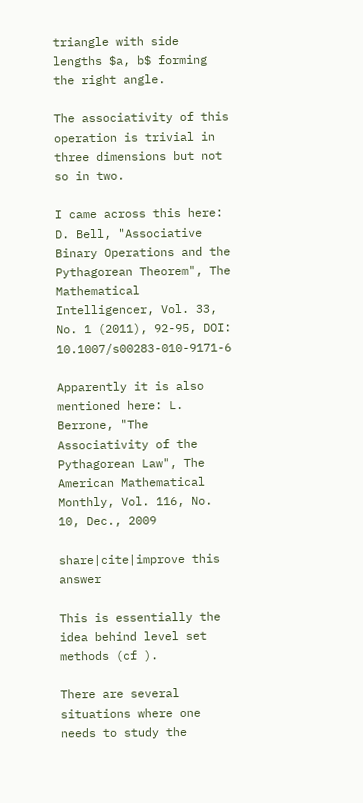triangle with side lengths $a, b$ forming the right angle.

The associativity of this operation is trivial in three dimensions but not so in two.

I came across this here: D. Bell, "Associative Binary Operations and the Pythagorean Theorem", The Mathematical Intelligencer, Vol. 33, No. 1 (2011), 92-95, DOI: 10.1007/s00283-010-9171-6

Apparently it is also mentioned here: L. Berrone, "The Associativity of the Pythagorean Law", The American Mathematical Monthly, Vol. 116, No. 10, Dec., 2009

share|cite|improve this answer

This is essentially the idea behind level set methods (cf ).

There are several situations where one needs to study the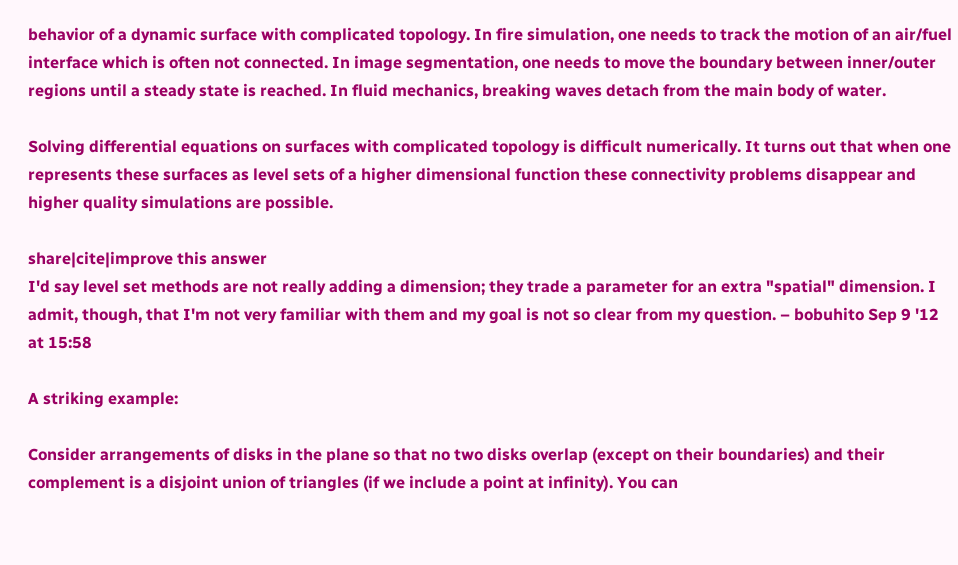behavior of a dynamic surface with complicated topology. In fire simulation, one needs to track the motion of an air/fuel interface which is often not connected. In image segmentation, one needs to move the boundary between inner/outer regions until a steady state is reached. In fluid mechanics, breaking waves detach from the main body of water.

Solving differential equations on surfaces with complicated topology is difficult numerically. It turns out that when one represents these surfaces as level sets of a higher dimensional function these connectivity problems disappear and higher quality simulations are possible.

share|cite|improve this answer
I'd say level set methods are not really adding a dimension; they trade a parameter for an extra "spatial" dimension. I admit, though, that I'm not very familiar with them and my goal is not so clear from my question. – bobuhito Sep 9 '12 at 15:58

A striking example:

Consider arrangements of disks in the plane so that no two disks overlap (except on their boundaries) and their complement is a disjoint union of triangles (if we include a point at infinity). You can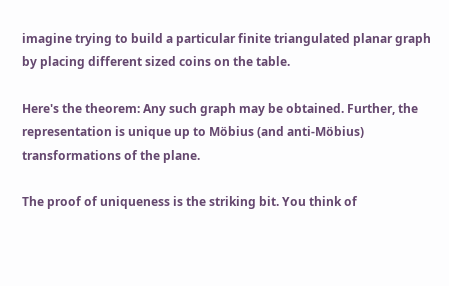imagine trying to build a particular finite triangulated planar graph by placing different sized coins on the table.

Here's the theorem: Any such graph may be obtained. Further, the representation is unique up to Möbius (and anti-Möbius) transformations of the plane.

The proof of uniqueness is the striking bit. You think of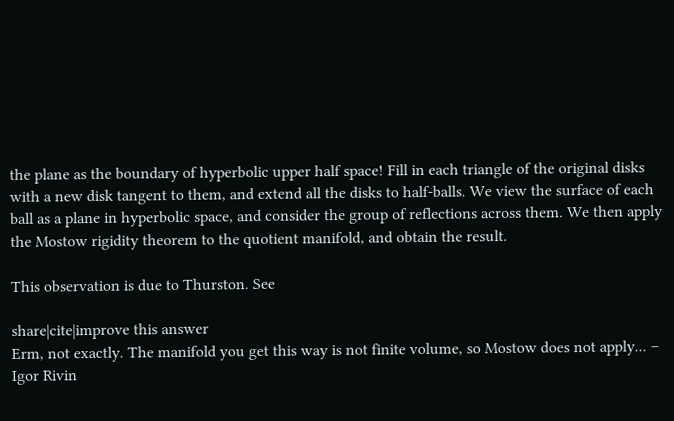the plane as the boundary of hyperbolic upper half space! Fill in each triangle of the original disks with a new disk tangent to them, and extend all the disks to half-balls. We view the surface of each ball as a plane in hyperbolic space, and consider the group of reflections across them. We then apply the Mostow rigidity theorem to the quotient manifold, and obtain the result.

This observation is due to Thurston. See

share|cite|improve this answer
Erm, not exactly. The manifold you get this way is not finite volume, so Mostow does not apply... – Igor Rivin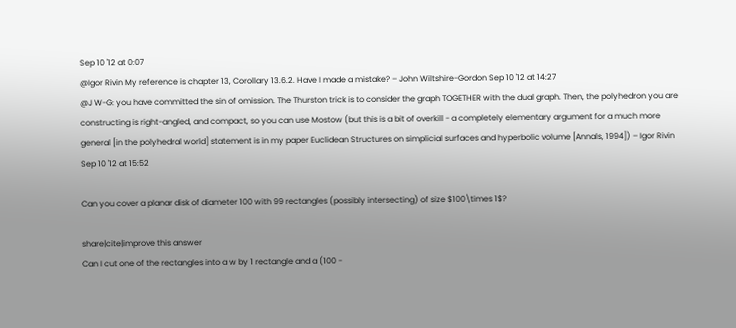Sep 10 '12 at 0:07
@Igor Rivin My reference is chapter 13, Corollary 13.6.2. Have I made a mistake? – John Wiltshire-Gordon Sep 10 '12 at 14:27
@J W-G: you have committed the sin of omission. The Thurston trick is to consider the graph TOGETHER with the dual graph. Then, the polyhedron you are constructing is right-angled, and compact, so you can use Mostow (but this is a bit of overkill - a completely elementary argument for a much more general [in the polyhedral world] statement is in my paper Euclidean Structures on simplicial surfaces and hyperbolic volume [Annals, 1994]) – Igor Rivin Sep 10 '12 at 15:52

Can you cover a planar disk of diameter 100 with 99 rectangles (possibly intersecting) of size $100\times 1$?

share|cite|improve this answer
Can I cut one of the rectangles into a w by 1 rectangle and a (100 -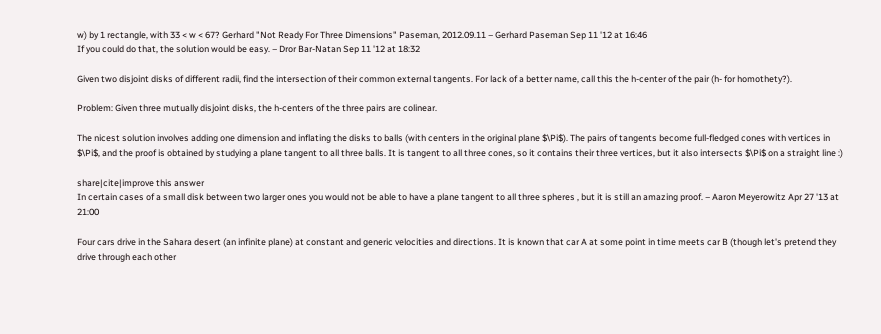w) by 1 rectangle, with 33 < w < 67? Gerhard "Not Ready For Three Dimensions" Paseman, 2012.09.11 – Gerhard Paseman Sep 11 '12 at 16:46
If you could do that, the solution would be easy. – Dror Bar-Natan Sep 11 '12 at 18:32

Given two disjoint disks of different radii, find the intersection of their common external tangents. For lack of a better name, call this the h-center of the pair (h- for homothety?).

Problem: Given three mutually disjoint disks, the h-centers of the three pairs are colinear.

The nicest solution involves adding one dimension and inflating the disks to balls (with centers in the original plane $\Pi$). The pairs of tangents become full-fledged cones with vertices in $\Pi$, and the proof is obtained by studying a plane tangent to all three balls. It is tangent to all three cones, so it contains their three vertices, but it also intersects $\Pi$ on a straight line :)

share|cite|improve this answer
In certain cases of a small disk between two larger ones you would not be able to have a plane tangent to all three spheres , but it is still an amazing proof. – Aaron Meyerowitz Apr 27 '13 at 21:00

Four cars drive in the Sahara desert (an infinite plane) at constant and generic velocities and directions. It is known that car A at some point in time meets car B (though let's pretend they drive through each other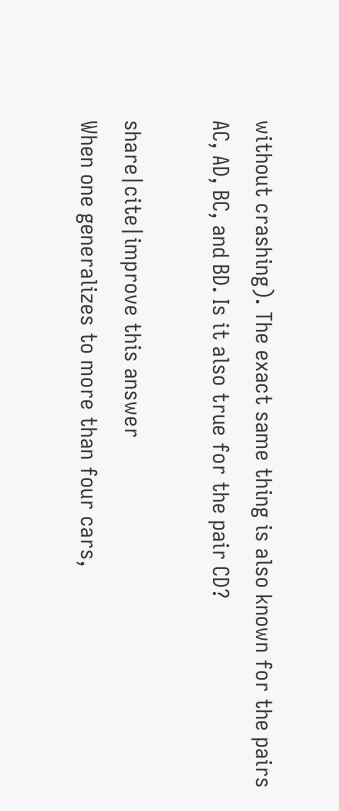without crashing). The exact same thing is also known for the pairs AC, AD, BC, and BD. Is it also true for the pair CD?

share|cite|improve this answer
When one generalizes to more than four cars,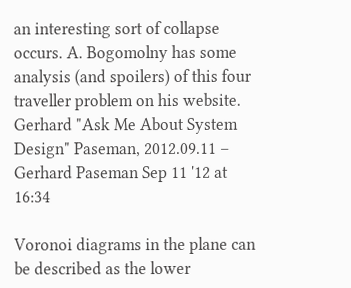an interesting sort of collapse occurs. A. Bogomolny has some analysis (and spoilers) of this four traveller problem on his website. Gerhard "Ask Me About System Design" Paseman, 2012.09.11 – Gerhard Paseman Sep 11 '12 at 16:34

Voronoi diagrams in the plane can be described as the lower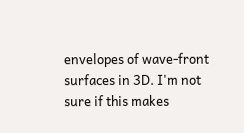envelopes of wave-front surfaces in 3D. I'm not sure if this makes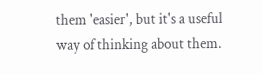them 'easier', but it's a useful way of thinking about them.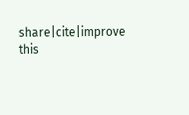share|cite|improve this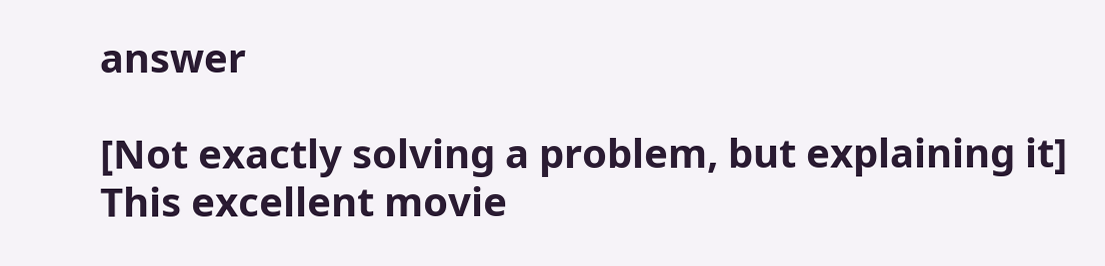answer

[Not exactly solving a problem, but explaining it] This excellent movie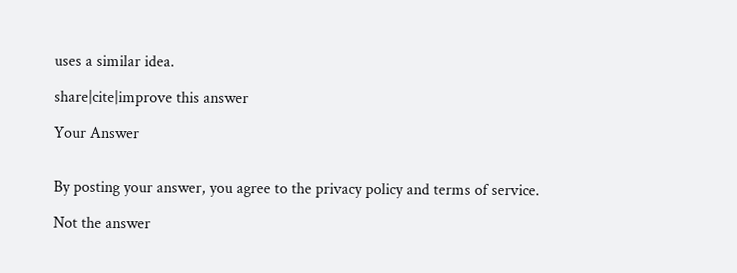uses a similar idea.

share|cite|improve this answer

Your Answer


By posting your answer, you agree to the privacy policy and terms of service.

Not the answer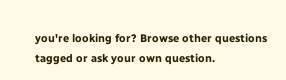you're looking for? Browse other questions tagged or ask your own question.